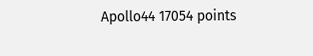Apollo44 17054 points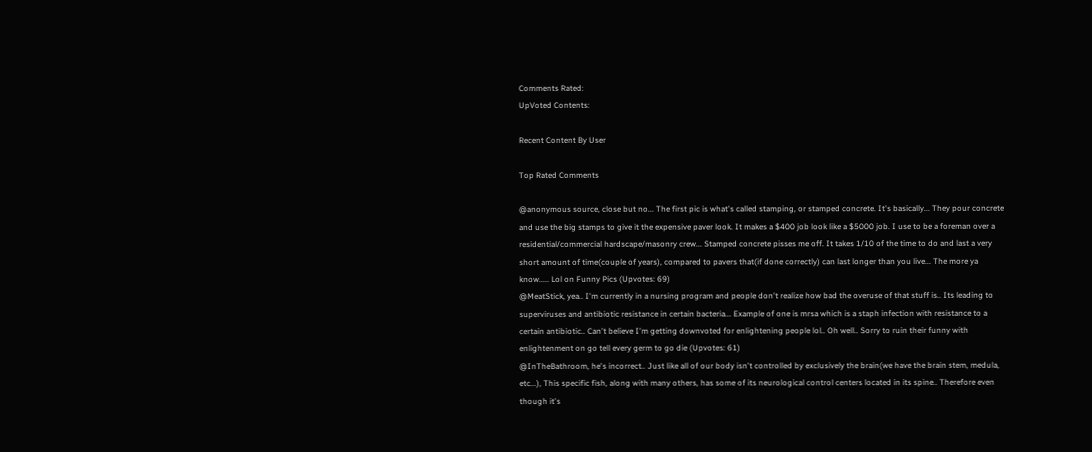Comments Rated:
UpVoted Contents:

Recent Content By User

Top Rated Comments

@anonymous source, close but no... The first pic is what's called stamping, or stamped concrete. It's basically... They pour concrete and use the big stamps to give it the expensive paver look. It makes a $400 job look like a $5000 job. I use to be a foreman over a residential/commercial hardscape/masonry crew... Stamped concrete pisses me off. It takes 1/10 of the time to do and last a very short amount of time(couple of years), compared to pavers that(if done correctly) can last longer than you live... The more ya know..... Lol on Funny Pics (Upvotes: 69)
@MeatStick, yea.. I'm currently in a nursing program and people don't realize how bad the overuse of that stuff is.. Its leading to superviruses and antibiotic resistance in certain bacteria... Example of one is mrsa which is a staph infection with resistance to a certain antibiotic.. Can't believe I'm getting downvoted for enlightening people lol.. Oh well.. Sorry to ruin their funny with enlightenment on go tell every germ to go die (Upvotes: 61)
@InTheBathroom, he's incorrect.. Just like all of our body isn't controlled by exclusively the brain(we have the brain stem, medula, etc...), This specific fish, along with many others, has some of its neurological control centers located in its spine.. Therefore even though it's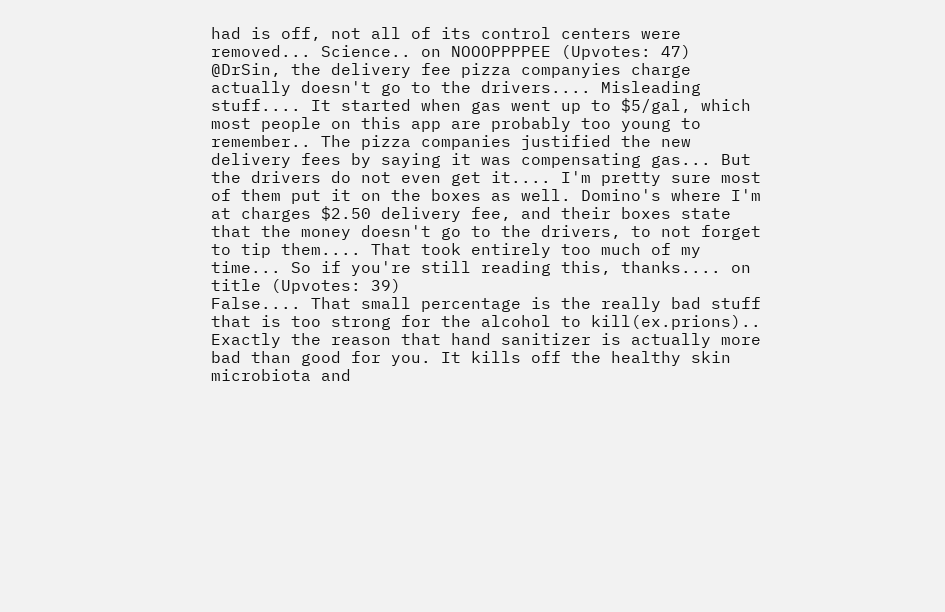had is off, not all of its control centers were removed... Science.. on NOOOPPPPEE (Upvotes: 47)
@DrSin, the delivery fee pizza companyies charge actually doesn't go to the drivers.... Misleading stuff.... It started when gas went up to $5/gal, which most people on this app are probably too young to remember.. The pizza companies justified the new delivery fees by saying it was compensating gas... But the drivers do not even get it.... I'm pretty sure most of them put it on the boxes as well. Domino's where I'm at charges $2.50 delivery fee, and their boxes state that the money doesn't go to the drivers, to not forget to tip them.... That took entirely too much of my time... So if you're still reading this, thanks.... on title (Upvotes: 39)
False.... That small percentage is the really bad stuff that is too strong for the alcohol to kill(ex.prions).. Exactly the reason that hand sanitizer is actually more bad than good for you. It kills off the healthy skin microbiota and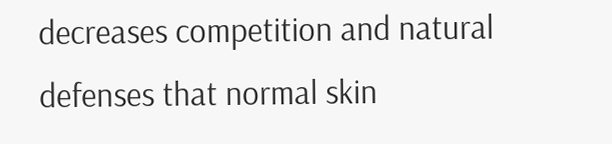decreases competition and natural defenses that normal skin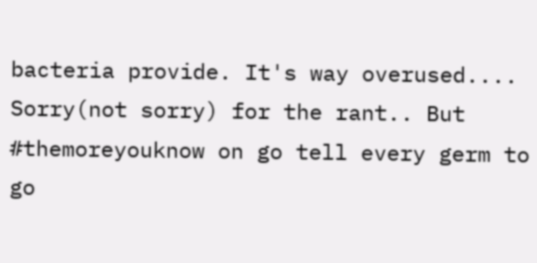bacteria provide. It's way overused.... Sorry(not sorry) for the rant.. But #themoreyouknow on go tell every germ to go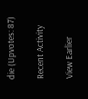die (Upvotes: 87)

Recent Activity

View Earlier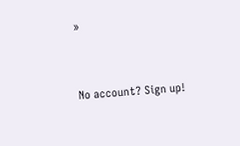»


No account? Sign up!